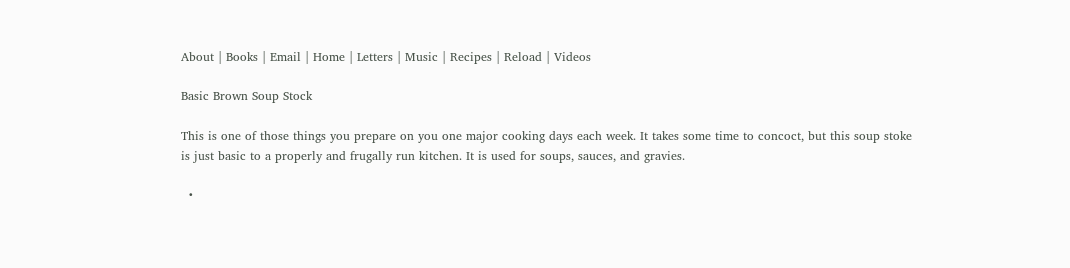About | Books | Email | Home | Letters | Music | Recipes | Reload | Videos

Basic Brown Soup Stock

This is one of those things you prepare on you one major cooking days each week. It takes some time to concoct, but this soup stoke is just basic to a properly and frugally run kitchen. It is used for soups, sauces, and gravies.

  •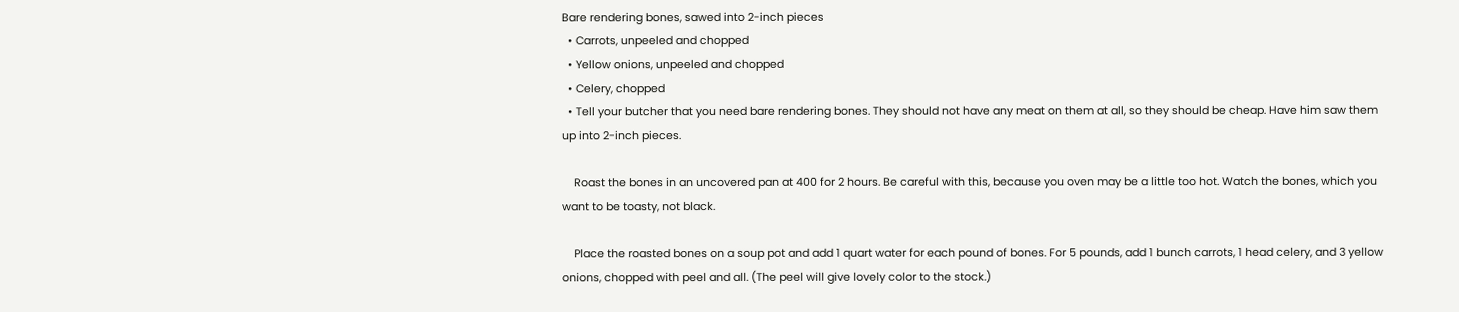Bare rendering bones, sawed into 2-inch pieces
  • Carrots, unpeeled and chopped
  • Yellow onions, unpeeled and chopped
  • Celery, chopped
  • Tell your butcher that you need bare rendering bones. They should not have any meat on them at all, so they should be cheap. Have him saw them up into 2-inch pieces.

    Roast the bones in an uncovered pan at 400 for 2 hours. Be careful with this, because you oven may be a little too hot. Watch the bones, which you want to be toasty, not black.

    Place the roasted bones on a soup pot and add 1 quart water for each pound of bones. For 5 pounds, add 1 bunch carrots, 1 head celery, and 3 yellow onions, chopped with peel and all. (The peel will give lovely color to the stock.)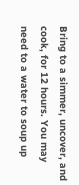Bring to a simmer, uncover, and cook, for 12 hours. You may need to a water to soup up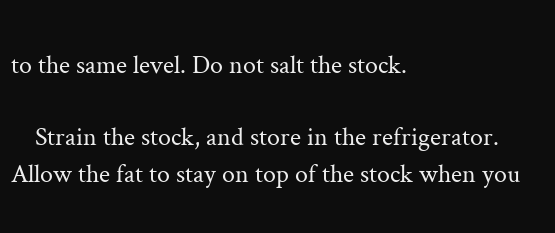to the same level. Do not salt the stock.

    Strain the stock, and store in the refrigerator. Allow the fat to stay on top of the stock when you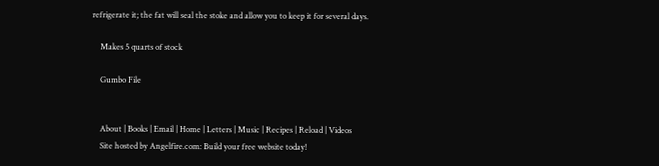refrigerate it; the fat will seal the stoke and allow you to keep it for several days.

    Makes 5 quarts of stock

    Gumbo File


    About | Books | Email | Home | Letters | Music | Recipes | Reload | Videos
    Site hosted by Angelfire.com: Build your free website today!